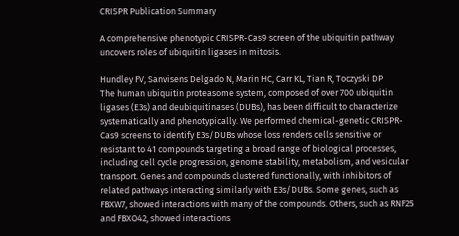CRISPR Publication Summary

A comprehensive phenotypic CRISPR-Cas9 screen of the ubiquitin pathway uncovers roles of ubiquitin ligases in mitosis.

Hundley FV, Sanvisens Delgado N, Marin HC, Carr KL, Tian R, Toczyski DP
The human ubiquitin proteasome system, composed of over 700 ubiquitin ligases (E3s) and deubiquitinases (DUBs), has been difficult to characterize systematically and phenotypically. We performed chemical-genetic CRISPR-Cas9 screens to identify E3s/DUBs whose loss renders cells sensitive or resistant to 41 compounds targeting a broad range of biological processes, including cell cycle progression, genome stability, metabolism, and vesicular transport. Genes and compounds clustered functionally, with inhibitors of related pathways interacting similarly with E3s/DUBs. Some genes, such as FBXW7, showed interactions with many of the compounds. Others, such as RNF25 and FBXO42, showed interactions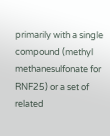primarily with a single compound (methyl methanesulfonate for RNF25) or a set of related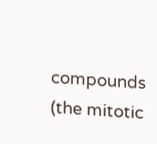compounds (the mitotic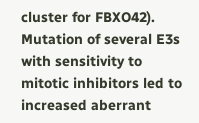cluster for FBXO42). Mutation of several E3s with sensitivity to mitotic inhibitors led to increased aberrant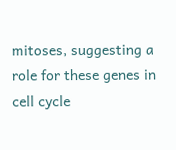mitoses, suggesting a role for these genes in cell cycle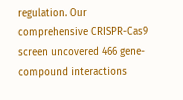regulation. Our comprehensive CRISPR-Cas9 screen uncovered 466 gene-compound interactions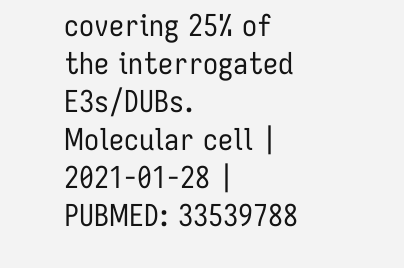covering 25% of the interrogated E3s/DUBs.
Molecular cell | 2021-01-28 | PUBMED: 33539788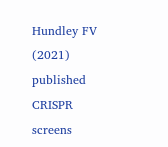Hundley FV (2021) published CRISPR screens